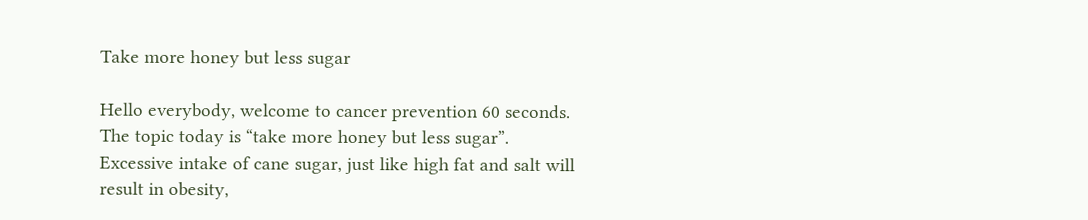Take more honey but less sugar

Hello everybody, welcome to cancer prevention 60 seconds. The topic today is “take more honey but less sugar”. Excessive intake of cane sugar, just like high fat and salt will result in obesity,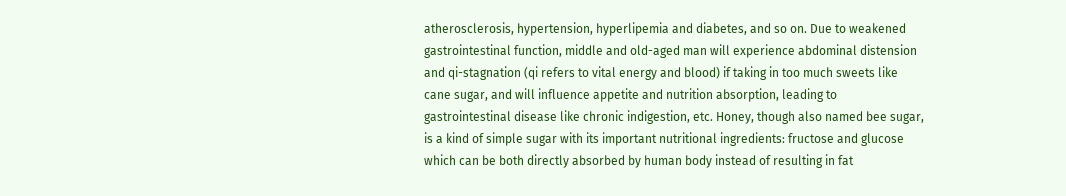atherosclerosis, hypertension, hyperlipemia and diabetes, and so on. Due to weakened gastrointestinal function, middle and old-aged man will experience abdominal distension and qi-stagnation (qi refers to vital energy and blood) if taking in too much sweets like cane sugar, and will influence appetite and nutrition absorption, leading to gastrointestinal disease like chronic indigestion, etc. Honey, though also named bee sugar, is a kind of simple sugar with its important nutritional ingredients: fructose and glucose which can be both directly absorbed by human body instead of resulting in fat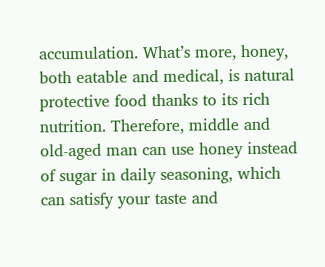accumulation. What’s more, honey, both eatable and medical, is natural protective food thanks to its rich nutrition. Therefore, middle and old-aged man can use honey instead of sugar in daily seasoning, which can satisfy your taste and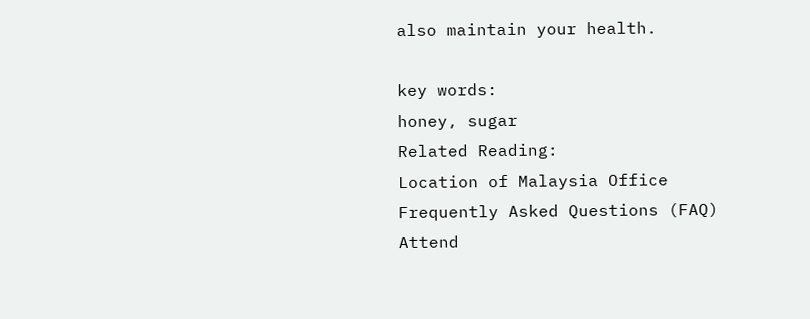also maintain your health.

key words:
honey, sugar
Related Reading:
Location of Malaysia Office
Frequently Asked Questions (FAQ)
Attend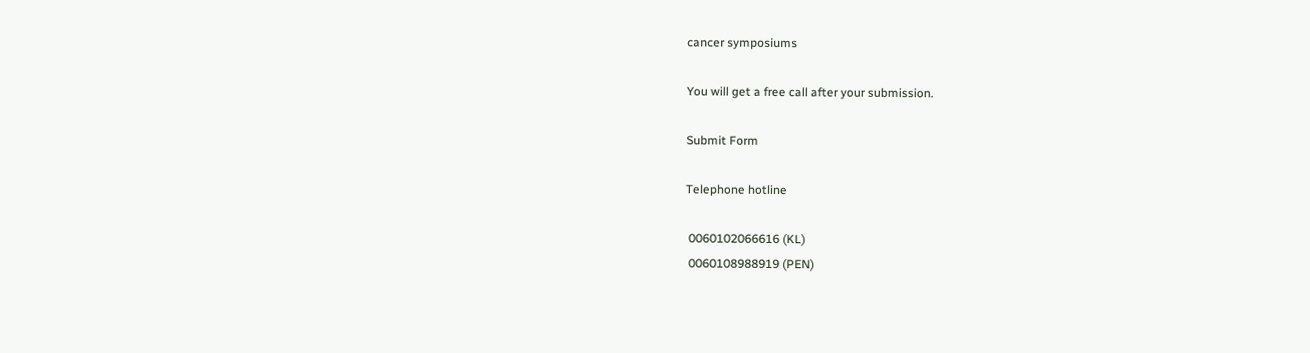cancer symposiums

You will get a free call after your submission.

Submit Form

Telephone hotline

 0060102066616 (KL)
 0060108988919 (PEN)